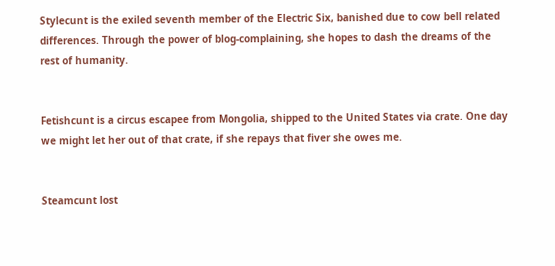Stylecunt is the exiled seventh member of the Electric Six, banished due to cow bell related differences. Through the power of blog-complaining, she hopes to dash the dreams of the rest of humanity.


Fetishcunt is a circus escapee from Mongolia, shipped to the United States via crate. One day we might let her out of that crate, if she repays that fiver she owes me.


Steamcunt lost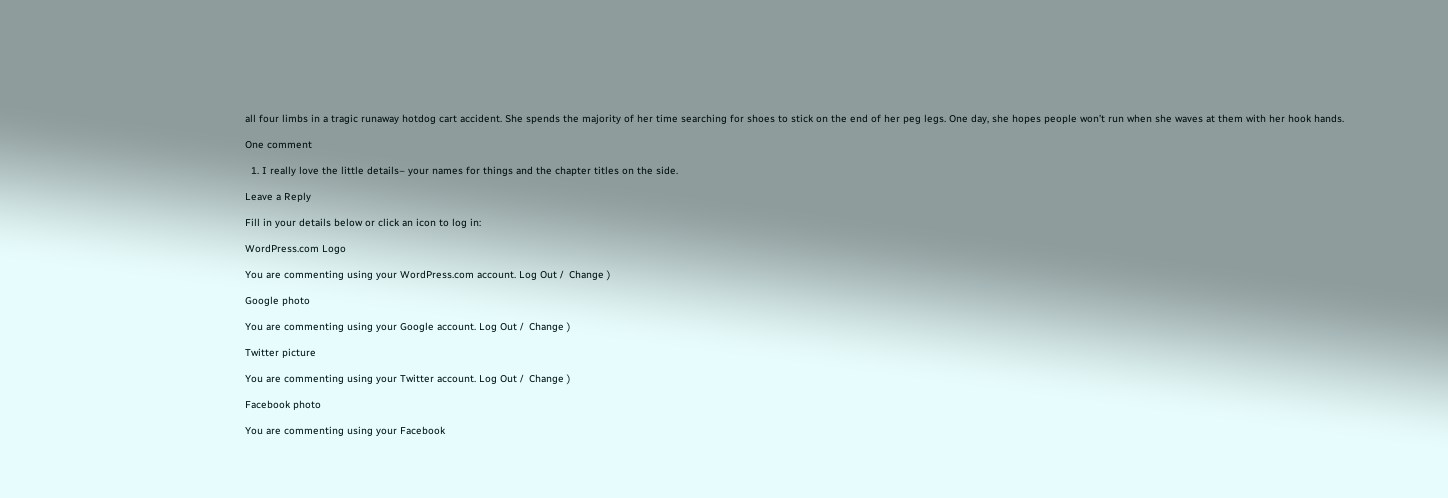all four limbs in a tragic runaway hotdog cart accident. She spends the majority of her time searching for shoes to stick on the end of her peg legs. One day, she hopes people won’t run when she waves at them with her hook hands.

One comment

  1. I really love the little details– your names for things and the chapter titles on the side.

Leave a Reply

Fill in your details below or click an icon to log in:

WordPress.com Logo

You are commenting using your WordPress.com account. Log Out /  Change )

Google photo

You are commenting using your Google account. Log Out /  Change )

Twitter picture

You are commenting using your Twitter account. Log Out /  Change )

Facebook photo

You are commenting using your Facebook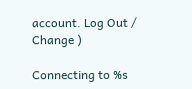account. Log Out /  Change )

Connecting to %s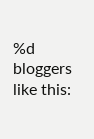%d bloggers like this: